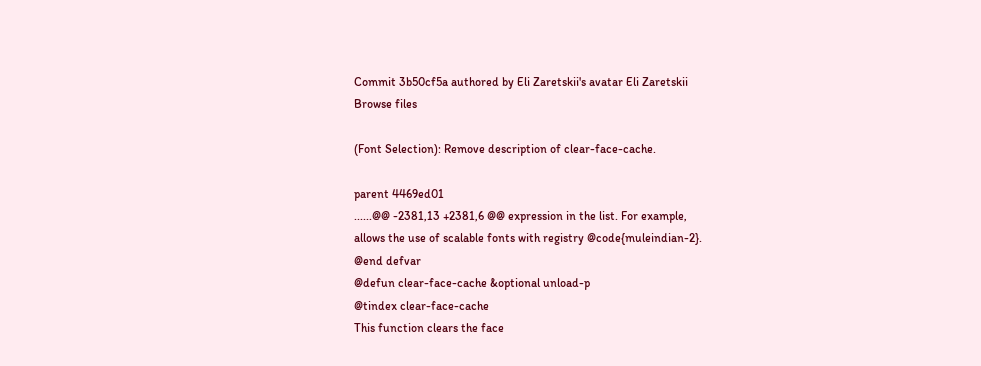Commit 3b50cf5a authored by Eli Zaretskii's avatar Eli Zaretskii
Browse files

(Font Selection): Remove description of clear-face-cache.

parent 4469ed01
......@@ -2381,13 +2381,6 @@ expression in the list. For example,
allows the use of scalable fonts with registry @code{muleindian-2}.
@end defvar
@defun clear-face-cache &optional unload-p
@tindex clear-face-cache
This function clears the face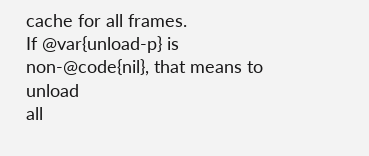cache for all frames.
If @var{unload-p} is non-@code{nil}, that means to unload
all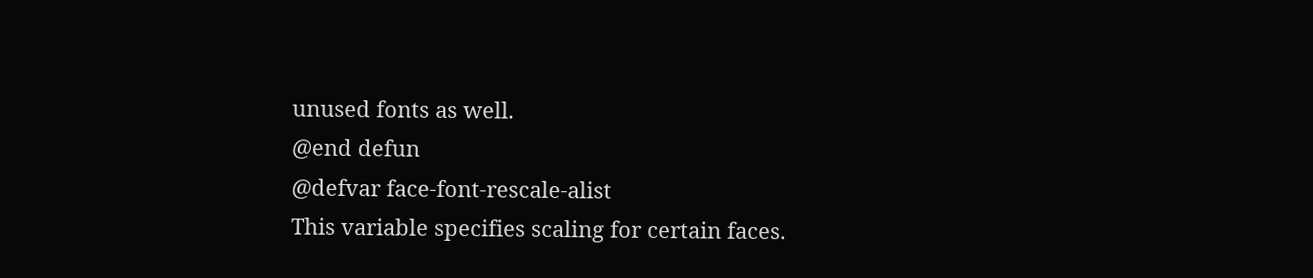unused fonts as well.
@end defun
@defvar face-font-rescale-alist
This variable specifies scaling for certain faces.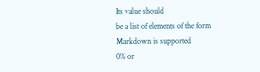Its value should
be a list of elements of the form
Markdown is supported
0% or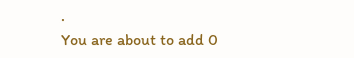.
You are about to add 0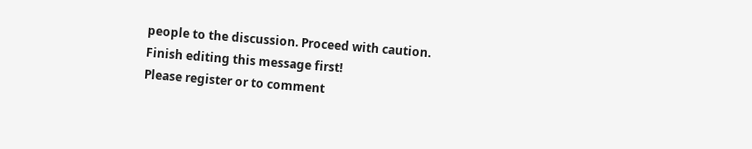people to the discussion. Proceed with caution.
Finish editing this message first!
Please register or to comment